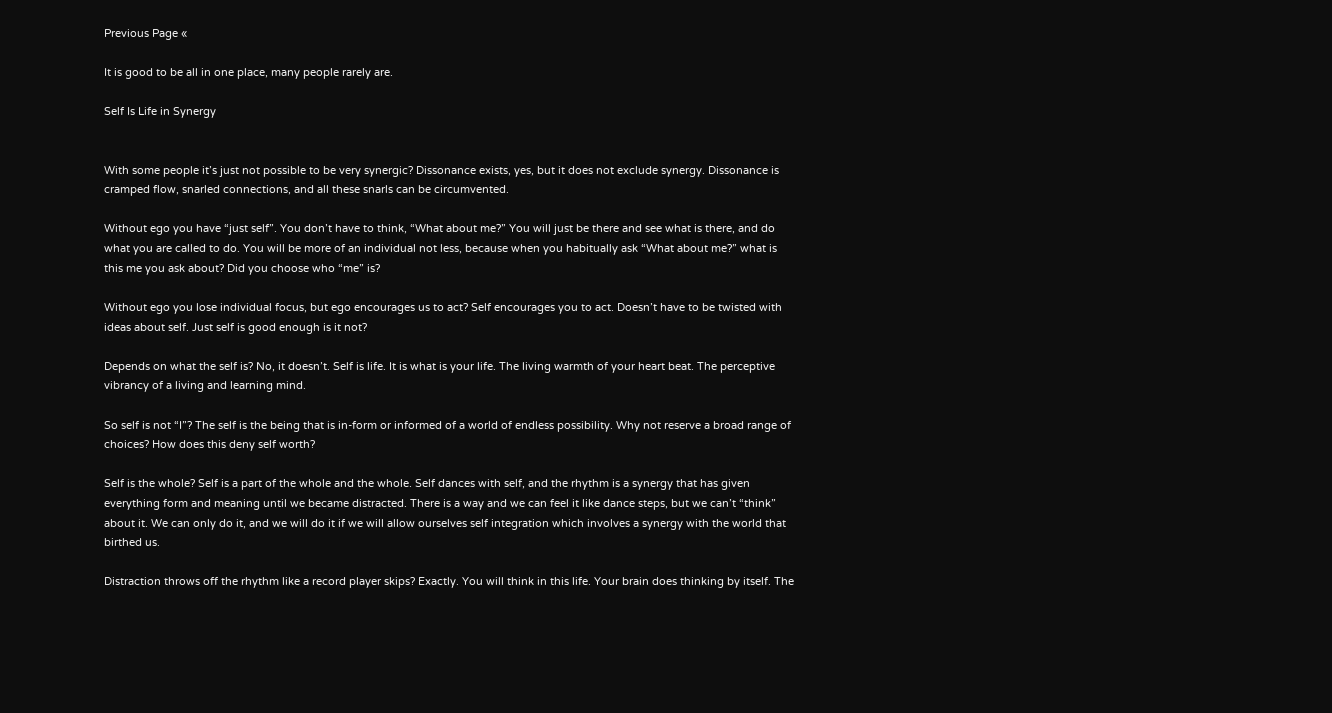Previous Page «

It is good to be all in one place, many people rarely are.

Self Is Life in Synergy


With some people it’s just not possible to be very synergic? Dissonance exists, yes, but it does not exclude synergy. Dissonance is cramped flow, snarled connections, and all these snarls can be circumvented.

Without ego you have “just self”. You don’t have to think, “What about me?” You will just be there and see what is there, and do what you are called to do. You will be more of an individual not less, because when you habitually ask “What about me?” what is this me you ask about? Did you choose who “me” is?

Without ego you lose individual focus, but ego encourages us to act? Self encourages you to act. Doesn’t have to be twisted with ideas about self. Just self is good enough is it not?

Depends on what the self is? No, it doesn’t. Self is life. It is what is your life. The living warmth of your heart beat. The perceptive vibrancy of a living and learning mind.

So self is not “I”? The self is the being that is in-form or informed of a world of endless possibility. Why not reserve a broad range of choices? How does this deny self worth?

Self is the whole? Self is a part of the whole and the whole. Self dances with self, and the rhythm is a synergy that has given everything form and meaning until we became distracted. There is a way and we can feel it like dance steps, but we can’t “think” about it. We can only do it, and we will do it if we will allow ourselves self integration which involves a synergy with the world that birthed us.

Distraction throws off the rhythm like a record player skips? Exactly. You will think in this life. Your brain does thinking by itself. The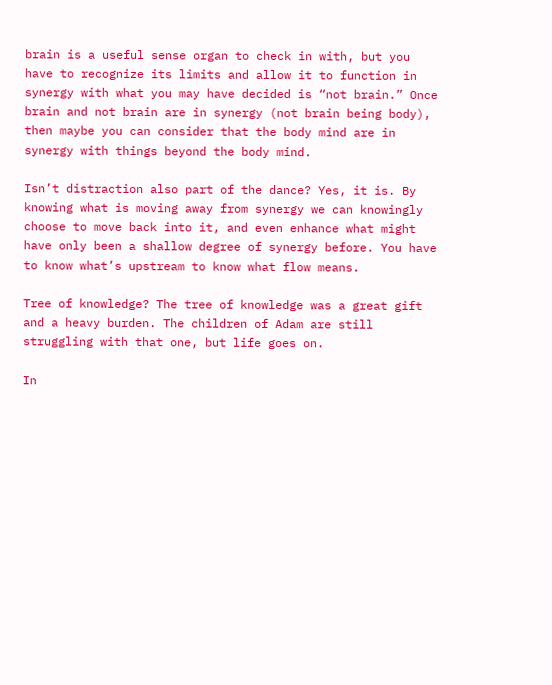brain is a useful sense organ to check in with, but you have to recognize its limits and allow it to function in synergy with what you may have decided is “not brain.” Once brain and not brain are in synergy (not brain being body), then maybe you can consider that the body mind are in synergy with things beyond the body mind.

Isn’t distraction also part of the dance? Yes, it is. By knowing what is moving away from synergy we can knowingly choose to move back into it, and even enhance what might have only been a shallow degree of synergy before. You have to know what’s upstream to know what flow means.

Tree of knowledge? The tree of knowledge was a great gift and a heavy burden. The children of Adam are still struggling with that one, but life goes on.

In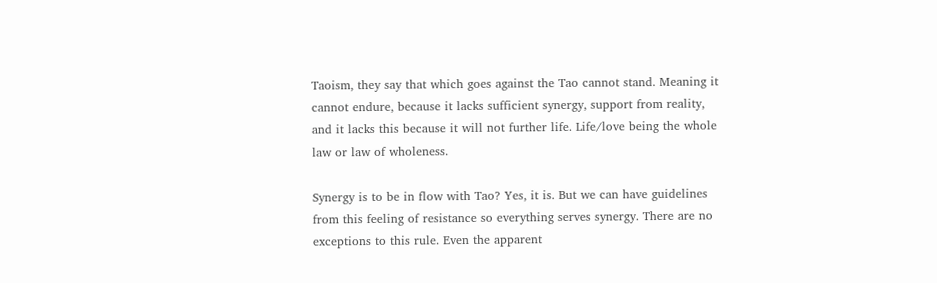Taoism, they say that which goes against the Tao cannot stand. Meaning it cannot endure, because it lacks sufficient synergy, support from reality, and it lacks this because it will not further life. Life/love being the whole law or law of wholeness.

Synergy is to be in flow with Tao? Yes, it is. But we can have guidelines from this feeling of resistance so everything serves synergy. There are no exceptions to this rule. Even the apparent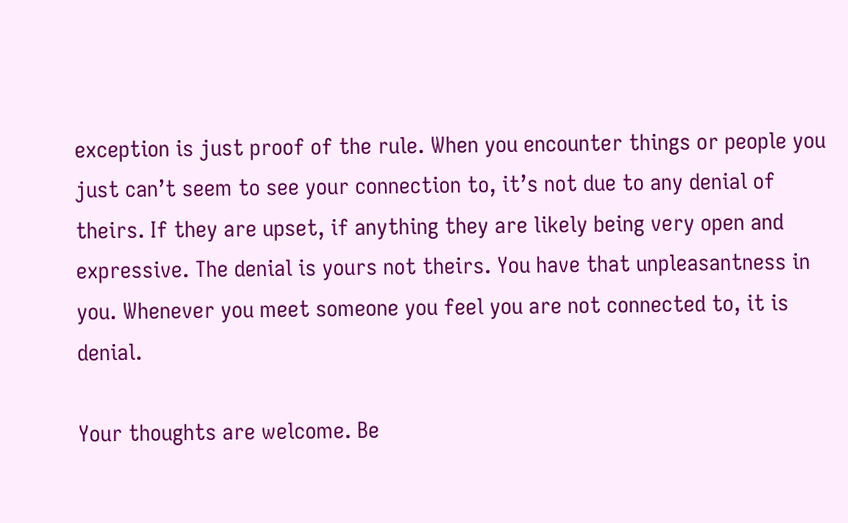exception is just proof of the rule. When you encounter things or people you just can’t seem to see your connection to, it’s not due to any denial of theirs. If they are upset, if anything they are likely being very open and expressive. The denial is yours not theirs. You have that unpleasantness in you. Whenever you meet someone you feel you are not connected to, it is denial.

Your thoughts are welcome. Be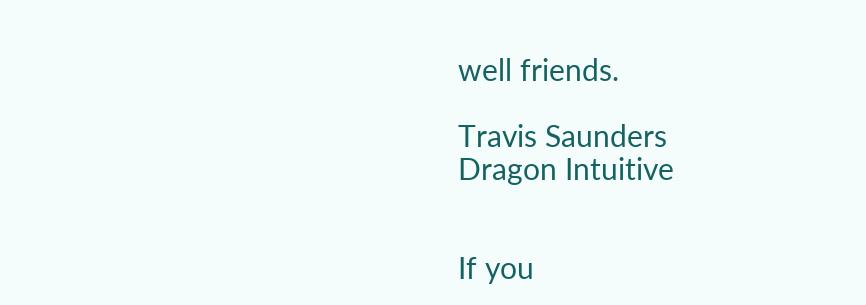well friends.

Travis Saunders
Dragon Intuitive


If you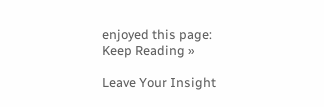enjoyed this page:
Keep Reading »

Leave Your Insight